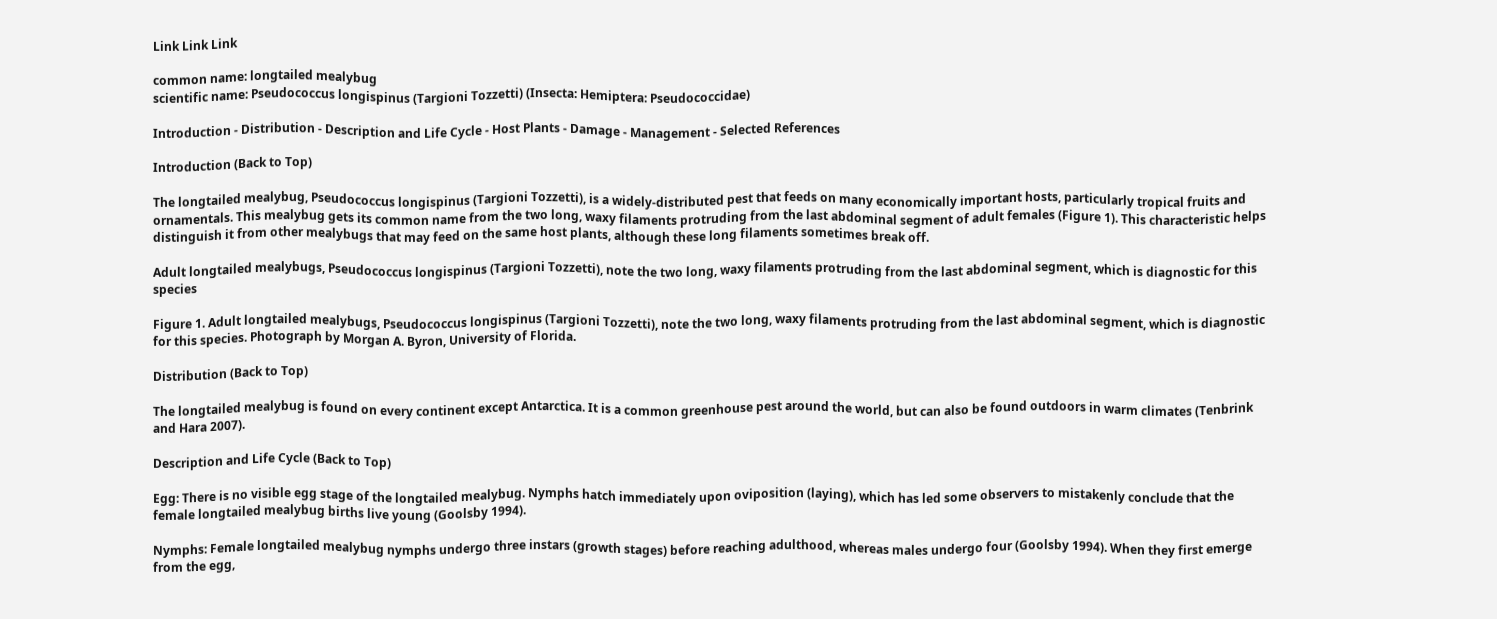Link Link Link

common name: longtailed mealybug
scientific name: Pseudococcus longispinus (Targioni Tozzetti) (Insecta: Hemiptera: Pseudococcidae)

Introduction - Distribution - Description and Life Cycle - Host Plants - Damage - Management - Selected References

Introduction (Back to Top)

The longtailed mealybug, Pseudococcus longispinus (Targioni Tozzetti), is a widely-distributed pest that feeds on many economically important hosts, particularly tropical fruits and ornamentals. This mealybug gets its common name from the two long, waxy filaments protruding from the last abdominal segment of adult females (Figure 1). This characteristic helps distinguish it from other mealybugs that may feed on the same host plants, although these long filaments sometimes break off.

Adult longtailed mealybugs, Pseudococcus longispinus (Targioni Tozzetti), note the two long, waxy filaments protruding from the last abdominal segment, which is diagnostic for this species

Figure 1. Adult longtailed mealybugs, Pseudococcus longispinus (Targioni Tozzetti), note the two long, waxy filaments protruding from the last abdominal segment, which is diagnostic for this species. Photograph by Morgan A. Byron, University of Florida.

Distribution (Back to Top)

The longtailed mealybug is found on every continent except Antarctica. It is a common greenhouse pest around the world, but can also be found outdoors in warm climates (Tenbrink and Hara 2007).

Description and Life Cycle (Back to Top)

Egg: There is no visible egg stage of the longtailed mealybug. Nymphs hatch immediately upon oviposition (laying), which has led some observers to mistakenly conclude that the female longtailed mealybug births live young (Goolsby 1994).

Nymphs: Female longtailed mealybug nymphs undergo three instars (growth stages) before reaching adulthood, whereas males undergo four (Goolsby 1994). When they first emerge from the egg,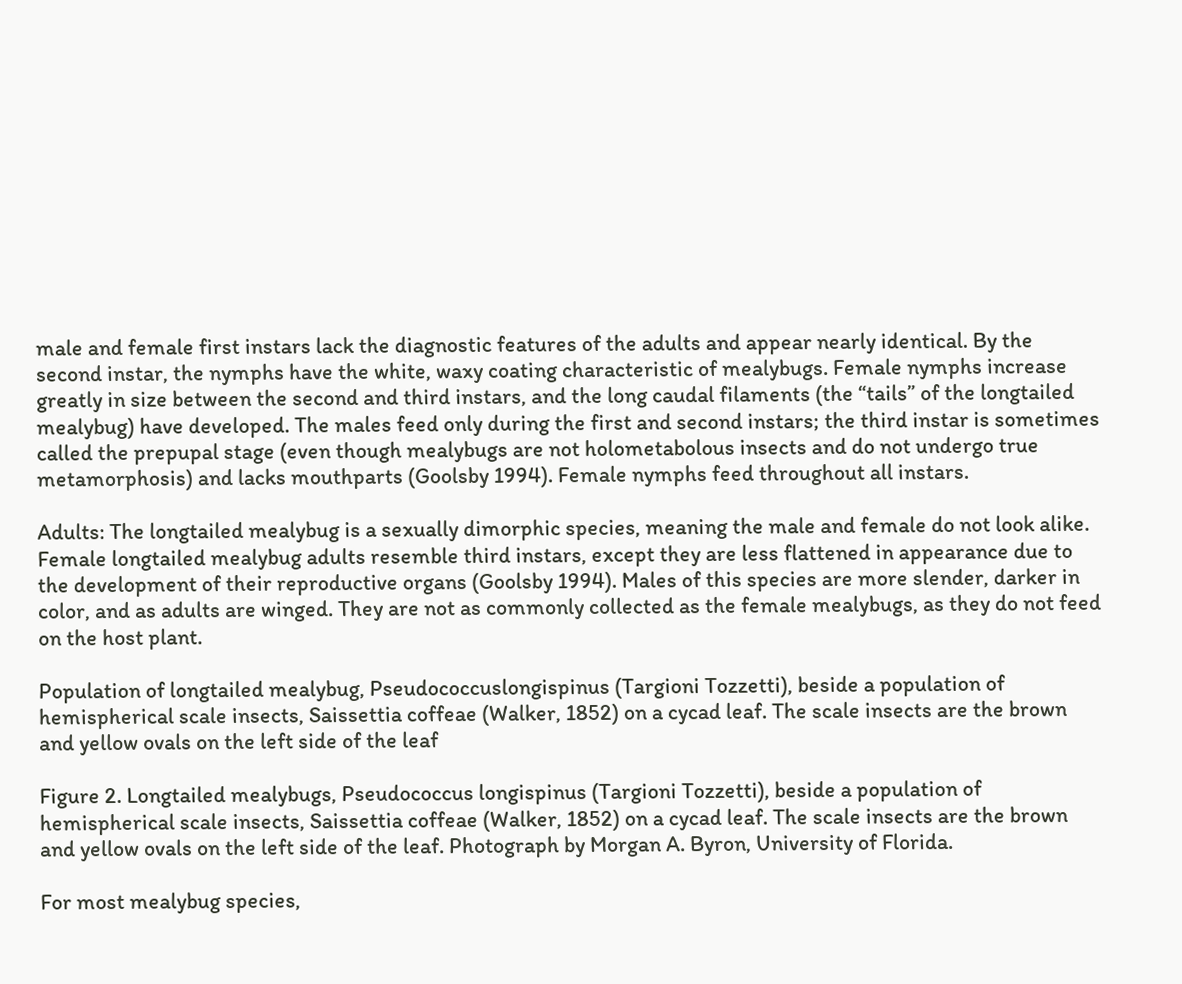male and female first instars lack the diagnostic features of the adults and appear nearly identical. By the second instar, the nymphs have the white, waxy coating characteristic of mealybugs. Female nymphs increase greatly in size between the second and third instars, and the long caudal filaments (the “tails” of the longtailed mealybug) have developed. The males feed only during the first and second instars; the third instar is sometimes called the prepupal stage (even though mealybugs are not holometabolous insects and do not undergo true metamorphosis) and lacks mouthparts (Goolsby 1994). Female nymphs feed throughout all instars.

Adults: The longtailed mealybug is a sexually dimorphic species, meaning the male and female do not look alike. Female longtailed mealybug adults resemble third instars, except they are less flattened in appearance due to the development of their reproductive organs (Goolsby 1994). Males of this species are more slender, darker in color, and as adults are winged. They are not as commonly collected as the female mealybugs, as they do not feed on the host plant.

Population of longtailed mealybug, Pseudococcuslongispinus (Targioni Tozzetti), beside a population of hemispherical scale insects, Saissettia coffeae (Walker, 1852) on a cycad leaf. The scale insects are the brown and yellow ovals on the left side of the leaf

Figure 2. Longtailed mealybugs, Pseudococcus longispinus (Targioni Tozzetti), beside a population of hemispherical scale insects, Saissettia coffeae (Walker, 1852) on a cycad leaf. The scale insects are the brown and yellow ovals on the left side of the leaf. Photograph by Morgan A. Byron, University of Florida.

For most mealybug species,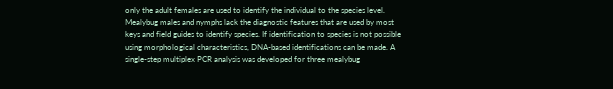only the adult females are used to identify the individual to the species level. Mealybug males and nymphs lack the diagnostic features that are used by most keys and field guides to identify species. If identification to species is not possible using morphological characteristics, DNA-based identifications can be made. A single-step multiplex PCR analysis was developed for three mealybug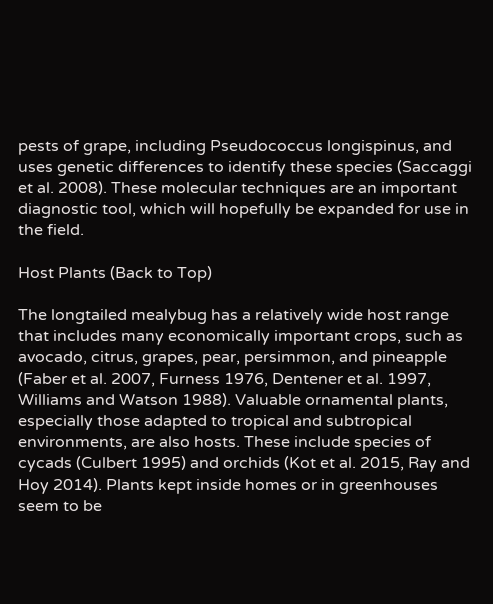pests of grape, including Pseudococcus longispinus, and uses genetic differences to identify these species (Saccaggi et al. 2008). These molecular techniques are an important diagnostic tool, which will hopefully be expanded for use in the field.

Host Plants (Back to Top)

The longtailed mealybug has a relatively wide host range that includes many economically important crops, such as avocado, citrus, grapes, pear, persimmon, and pineapple (Faber et al. 2007, Furness 1976, Dentener et al. 1997, Williams and Watson 1988). Valuable ornamental plants, especially those adapted to tropical and subtropical environments, are also hosts. These include species of cycads (Culbert 1995) and orchids (Kot et al. 2015, Ray and Hoy 2014). Plants kept inside homes or in greenhouses seem to be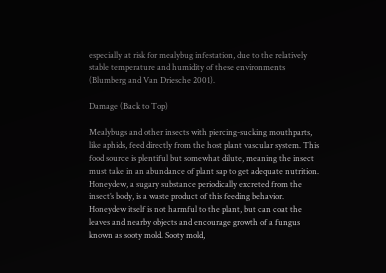especially at risk for mealybug infestation, due to the relatively stable temperature and humidity of these environments (Blumberg and Van Driesche 2001).

Damage (Back to Top)

Mealybugs and other insects with piercing-sucking mouthparts, like aphids, feed directly from the host plant vascular system. This food source is plentiful but somewhat dilute, meaning the insect must take in an abundance of plant sap to get adequate nutrition. Honeydew, a sugary substance periodically excreted from the insect’s body, is a waste product of this feeding behavior. Honeydew itself is not harmful to the plant, but can coat the leaves and nearby objects and encourage growth of a fungus known as sooty mold. Sooty mold,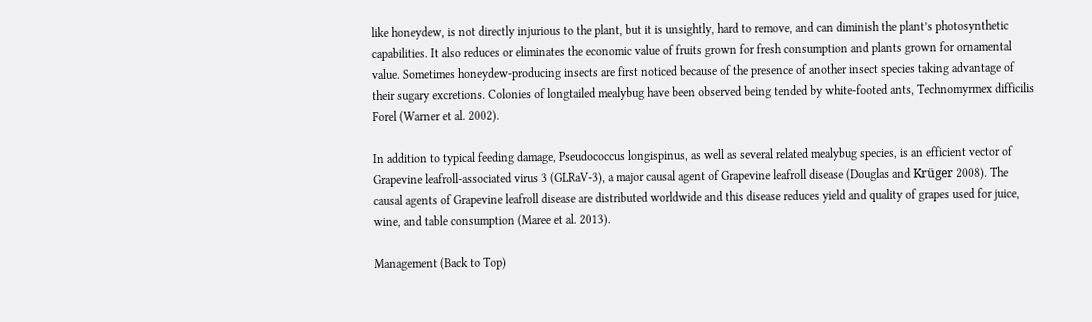like honeydew, is not directly injurious to the plant, but it is unsightly, hard to remove, and can diminish the plant’s photosynthetic capabilities. It also reduces or eliminates the economic value of fruits grown for fresh consumption and plants grown for ornamental value. Sometimes honeydew-producing insects are first noticed because of the presence of another insect species taking advantage of their sugary excretions. Colonies of longtailed mealybug have been observed being tended by white-footed ants, Technomyrmex difficilis Forel (Warner et al. 2002).

In addition to typical feeding damage, Pseudococcus longispinus, as well as several related mealybug species, is an efficient vector of Grapevine leafroll-associated virus 3 (GLRaV-3), a major causal agent of Grapevine leafroll disease (Douglas and Krüger 2008). The causal agents of Grapevine leafroll disease are distributed worldwide and this disease reduces yield and quality of grapes used for juice, wine, and table consumption (Maree et al. 2013).

Management (Back to Top)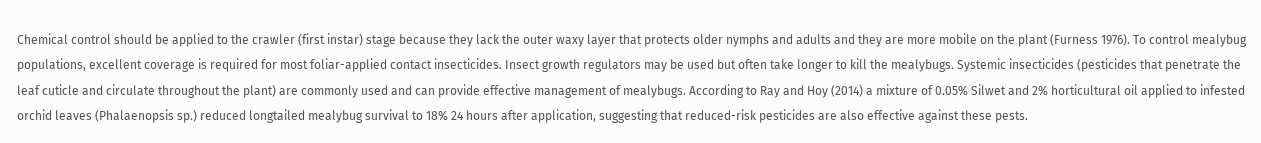Chemical control should be applied to the crawler (first instar) stage because they lack the outer waxy layer that protects older nymphs and adults and they are more mobile on the plant (Furness 1976). To control mealybug populations, excellent coverage is required for most foliar-applied contact insecticides. Insect growth regulators may be used but often take longer to kill the mealybugs. Systemic insecticides (pesticides that penetrate the leaf cuticle and circulate throughout the plant) are commonly used and can provide effective management of mealybugs. According to Ray and Hoy (2014) a mixture of 0.05% Silwet and 2% horticultural oil applied to infested orchid leaves (Phalaenopsis sp.) reduced longtailed mealybug survival to 18% 24 hours after application, suggesting that reduced-risk pesticides are also effective against these pests.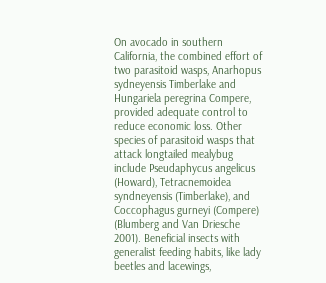On avocado in southern California, the combined effort of two parasitoid wasps, Anarhopus sydneyensis Timberlake and Hungariela peregrina Compere, provided adequate control to reduce economic loss. Other species of parasitoid wasps that attack longtailed mealybug include Pseudaphycus angelicus (Howard), Tetracnemoidea syndneyensis (Timberlake), and Coccophagus gurneyi (Compere) (Blumberg and Van Driesche 2001). Beneficial insects with generalist feeding habits, like lady beetles and lacewings,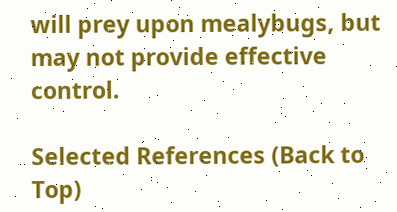will prey upon mealybugs, but may not provide effective control.

Selected References (Back to Top)